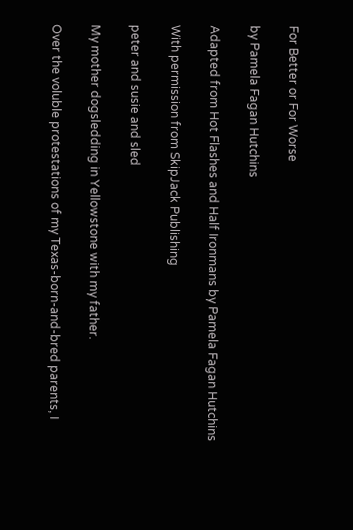For Better or For Worse

by Pamela Fagan Hutchins

Adapted from Hot Flashes and Half Ironmans by Pamela Fagan Hutchins

With permission from SkipJack Publishing

peter and susie and sled

My mother dogsledding in Yellowstone with my father.

Over the voluble protestations of my Texas-born-and-bred parents, I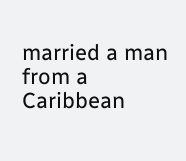married a man from a Caribbean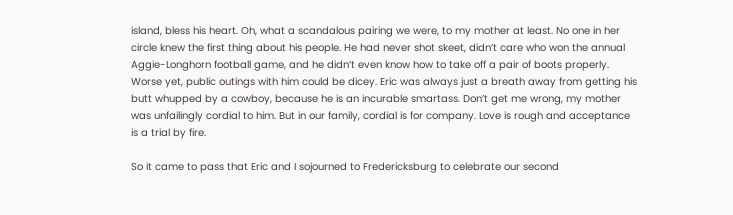island, bless his heart. Oh, what a scandalous pairing we were, to my mother at least. No one in her circle knew the first thing about his people. He had never shot skeet, didn’t care who won the annual Aggie-Longhorn football game, and he didn’t even know how to take off a pair of boots properly. Worse yet, public outings with him could be dicey. Eric was always just a breath away from getting his butt whupped by a cowboy, because he is an incurable smartass. Don’t get me wrong, my mother was unfailingly cordial to him. But in our family, cordial is for company. Love is rough and acceptance is a trial by fire.

So it came to pass that Eric and I sojourned to Fredericksburg to celebrate our second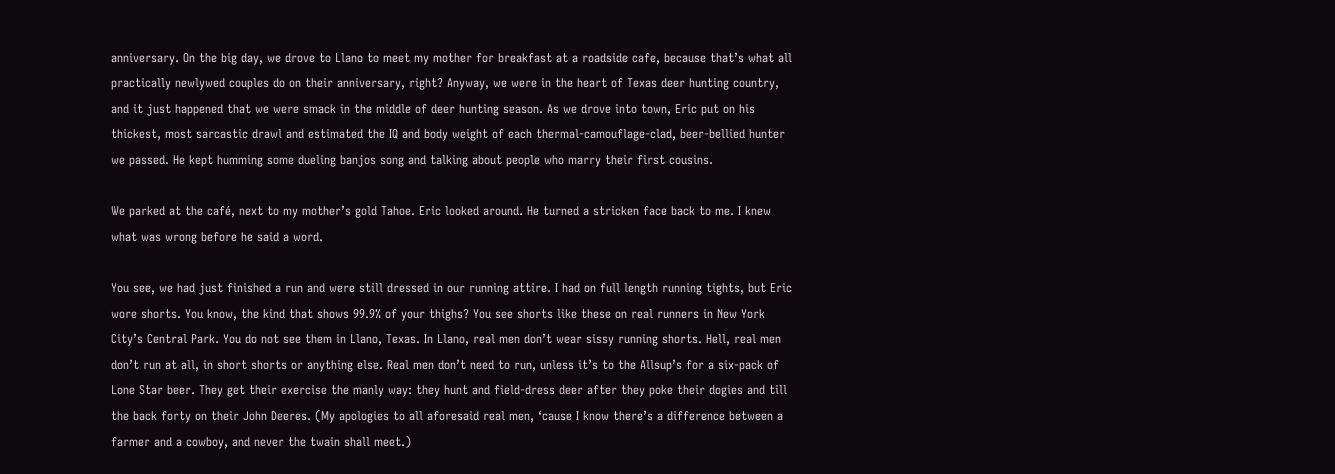anniversary. On the big day, we drove to Llano to meet my mother for breakfast at a roadside cafe, because that’s what all practically newlywed couples do on their anniversary, right? Anyway, we were in the heart of Texas deer hunting country, and it just happened that we were smack in the middle of deer hunting season. As we drove into town, Eric put on his thickest, most sarcastic drawl and estimated the IQ and body weight of each thermal-camouflage-clad, beer-bellied hunter we passed. He kept humming some dueling banjos song and talking about people who marry their first cousins.

We parked at the café, next to my mother’s gold Tahoe. Eric looked around. He turned a stricken face back to me. I knew what was wrong before he said a word.

You see, we had just finished a run and were still dressed in our running attire. I had on full length running tights, but Eric wore shorts. You know, the kind that shows 99.9% of your thighs? You see shorts like these on real runners in New York City’s Central Park. You do not see them in Llano, Texas. In Llano, real men don’t wear sissy running shorts. Hell, real men don’t run at all, in short shorts or anything else. Real men don’t need to run, unless it’s to the Allsup’s for a six-pack of Lone Star beer. They get their exercise the manly way: they hunt and field-dress deer after they poke their dogies and till the back forty on their John Deeres. (My apologies to all aforesaid real men, ‘cause I know there’s a difference between a farmer and a cowboy, and never the twain shall meet.)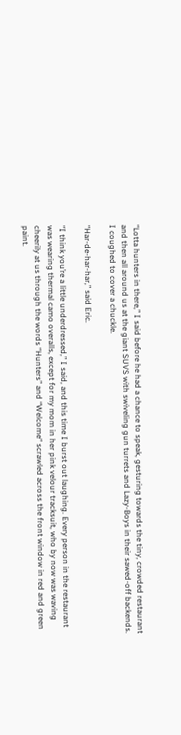“Lotta hunters in there,” I said before he had a chance to speak, gesturing towards the tiny, crowded restaurant and then all around us at the giant SUVS with swiveling gun turrets and Lazy-Boys in their sawed-off backends. I coughed to cover a chuckle.

“Har-de-har-har,” said Eric.

“I think you’re a little underdressed,” I said, and this time I burst out laughing. Every person in the restaurant was wearing thermal camo overalls, except for my mom in her pink velour tracksuit, who by now was waving cheerily at us through the words “Hunters” and “Welcome“ scrawled across the front window in red and green paint.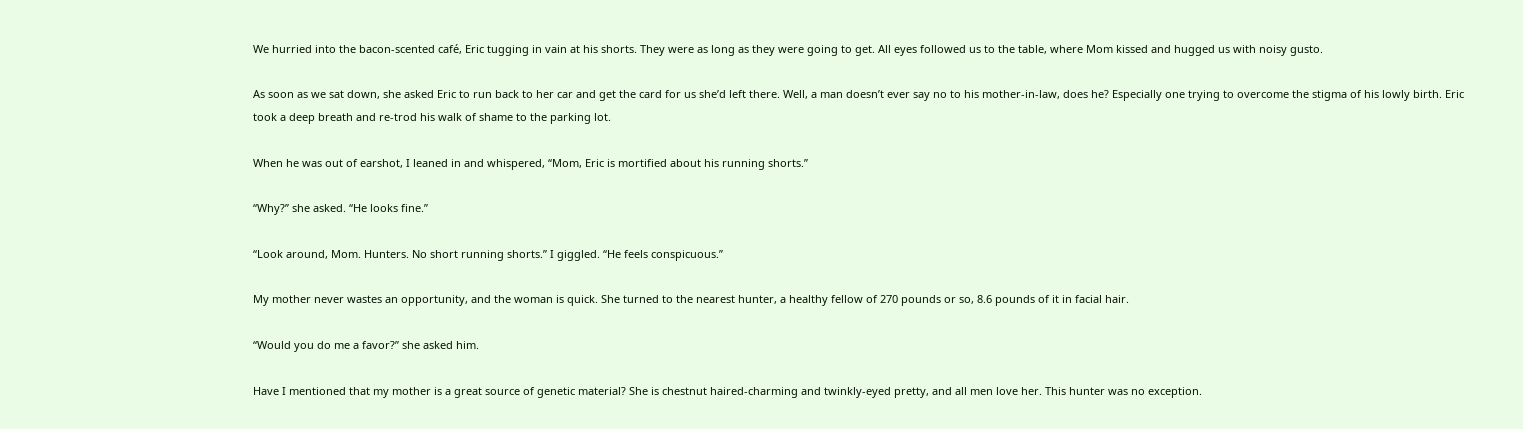We hurried into the bacon-scented café, Eric tugging in vain at his shorts. They were as long as they were going to get. All eyes followed us to the table, where Mom kissed and hugged us with noisy gusto.

As soon as we sat down, she asked Eric to run back to her car and get the card for us she’d left there. Well, a man doesn’t ever say no to his mother-in-law, does he? Especially one trying to overcome the stigma of his lowly birth. Eric took a deep breath and re-trod his walk of shame to the parking lot.

When he was out of earshot, I leaned in and whispered, “Mom, Eric is mortified about his running shorts.”

“Why?” she asked. “He looks fine.”

“Look around, Mom. Hunters. No short running shorts.” I giggled. “He feels conspicuous.”

My mother never wastes an opportunity, and the woman is quick. She turned to the nearest hunter, a healthy fellow of 270 pounds or so, 8.6 pounds of it in facial hair.

“Would you do me a favor?” she asked him.

Have I mentioned that my mother is a great source of genetic material? She is chestnut haired-charming and twinkly-eyed pretty, and all men love her. This hunter was no exception.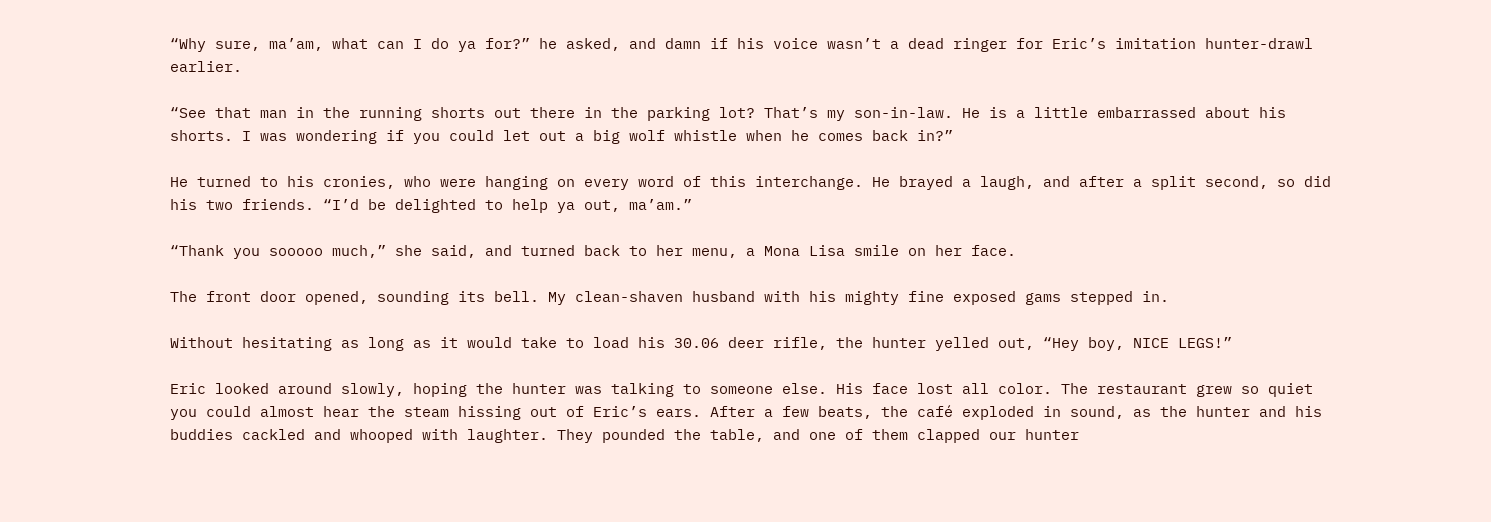“Why sure, ma’am, what can I do ya for?” he asked, and damn if his voice wasn’t a dead ringer for Eric’s imitation hunter-drawl earlier.

“See that man in the running shorts out there in the parking lot? That’s my son-in-law. He is a little embarrassed about his shorts. I was wondering if you could let out a big wolf whistle when he comes back in?”

He turned to his cronies, who were hanging on every word of this interchange. He brayed a laugh, and after a split second, so did his two friends. “I’d be delighted to help ya out, ma’am.”

“Thank you sooooo much,” she said, and turned back to her menu, a Mona Lisa smile on her face.

The front door opened, sounding its bell. My clean-shaven husband with his mighty fine exposed gams stepped in.

Without hesitating as long as it would take to load his 30.06 deer rifle, the hunter yelled out, “Hey boy, NICE LEGS!”

Eric looked around slowly, hoping the hunter was talking to someone else. His face lost all color. The restaurant grew so quiet you could almost hear the steam hissing out of Eric’s ears. After a few beats, the café exploded in sound, as the hunter and his buddies cackled and whooped with laughter. They pounded the table, and one of them clapped our hunter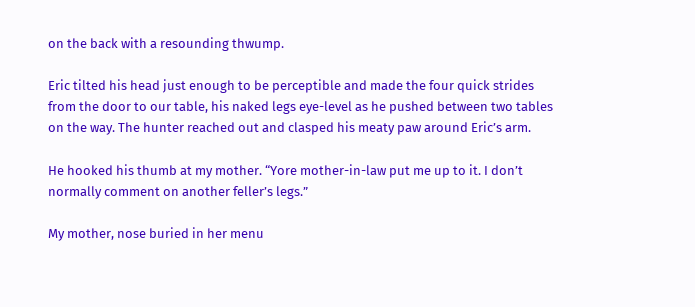on the back with a resounding thwump.

Eric tilted his head just enough to be perceptible and made the four quick strides from the door to our table, his naked legs eye-level as he pushed between two tables on the way. The hunter reached out and clasped his meaty paw around Eric’s arm.

He hooked his thumb at my mother. “Yore mother-in-law put me up to it. I don’t normally comment on another feller’s legs.”

My mother, nose buried in her menu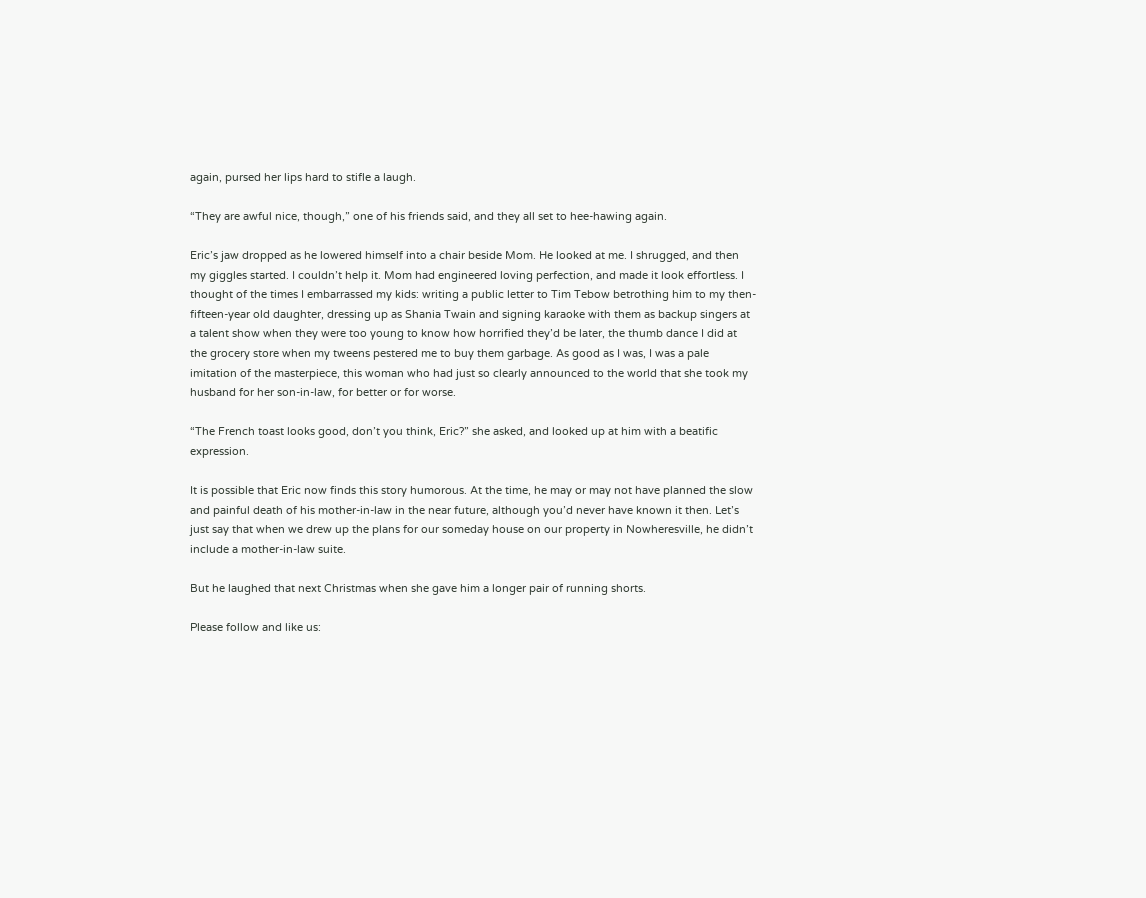again, pursed her lips hard to stifle a laugh.

“They are awful nice, though,” one of his friends said, and they all set to hee-hawing again.

Eric’s jaw dropped as he lowered himself into a chair beside Mom. He looked at me. I shrugged, and then my giggles started. I couldn’t help it. Mom had engineered loving perfection, and made it look effortless. I thought of the times I embarrassed my kids: writing a public letter to Tim Tebow betrothing him to my then-fifteen-year old daughter, dressing up as Shania Twain and signing karaoke with them as backup singers at a talent show when they were too young to know how horrified they’d be later, the thumb dance I did at the grocery store when my tweens pestered me to buy them garbage. As good as I was, I was a pale imitation of the masterpiece, this woman who had just so clearly announced to the world that she took my husband for her son-in-law, for better or for worse.

“The French toast looks good, don’t you think, Eric?” she asked, and looked up at him with a beatific expression.

It is possible that Eric now finds this story humorous. At the time, he may or may not have planned the slow and painful death of his mother-in-law in the near future, although you’d never have known it then. Let’s just say that when we drew up the plans for our someday house on our property in Nowheresville, he didn’t include a mother-in-law suite.

But he laughed that next Christmas when she gave him a longer pair of running shorts.

Please follow and like us: